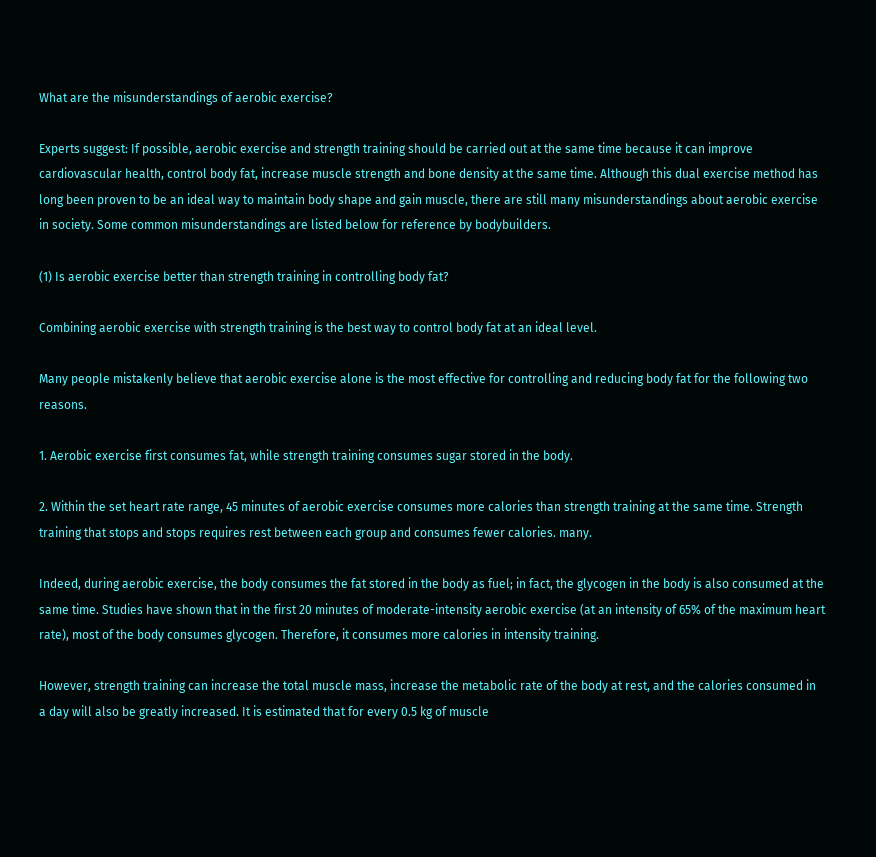What are the misunderstandings of aerobic exercise?

Experts suggest: If possible, aerobic exercise and strength training should be carried out at the same time because it can improve cardiovascular health, control body fat, increase muscle strength and bone density at the same time. Although this dual exercise method has long been proven to be an ideal way to maintain body shape and gain muscle, there are still many misunderstandings about aerobic exercise in society. Some common misunderstandings are listed below for reference by bodybuilders.

(1) Is aerobic exercise better than strength training in controlling body fat?

Combining aerobic exercise with strength training is the best way to control body fat at an ideal level.

Many people mistakenly believe that aerobic exercise alone is the most effective for controlling and reducing body fat for the following two reasons.

1. Aerobic exercise first consumes fat, while strength training consumes sugar stored in the body.

2. Within the set heart rate range, 45 minutes of aerobic exercise consumes more calories than strength training at the same time. Strength training that stops and stops requires rest between each group and consumes fewer calories. many.

Indeed, during aerobic exercise, the body consumes the fat stored in the body as fuel; in fact, the glycogen in the body is also consumed at the same time. Studies have shown that in the first 20 minutes of moderate-intensity aerobic exercise (at an intensity of 65% of the maximum heart rate), most of the body consumes glycogen. Therefore, it consumes more calories in intensity training.

However, strength training can increase the total muscle mass, increase the metabolic rate of the body at rest, and the calories consumed in a day will also be greatly increased. It is estimated that for every 0.5 kg of muscle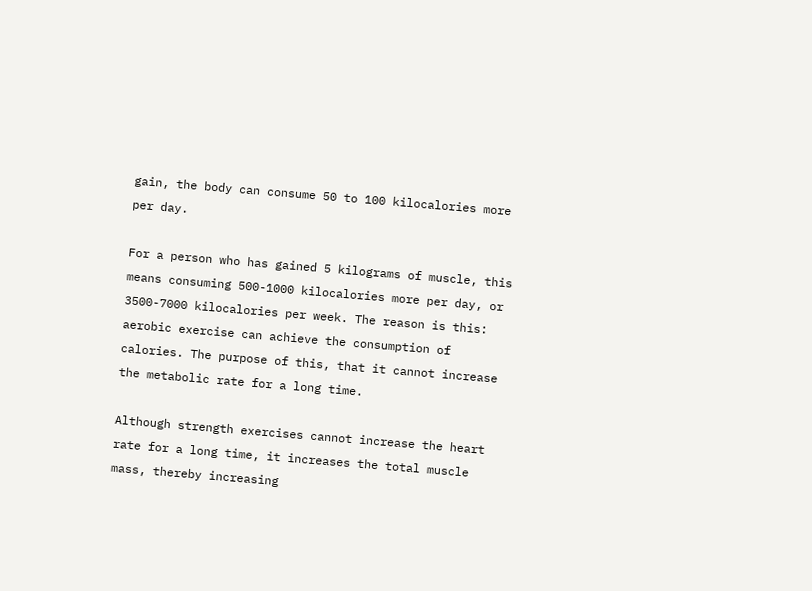gain, the body can consume 50 to 100 kilocalories more per day.

For a person who has gained 5 kilograms of muscle, this means consuming 500-1000 kilocalories more per day, or 3500-7000 kilocalories per week. The reason is this: aerobic exercise can achieve the consumption of calories. The purpose of this, that it cannot increase the metabolic rate for a long time.

Although strength exercises cannot increase the heart rate for a long time, it increases the total muscle mass, thereby increasing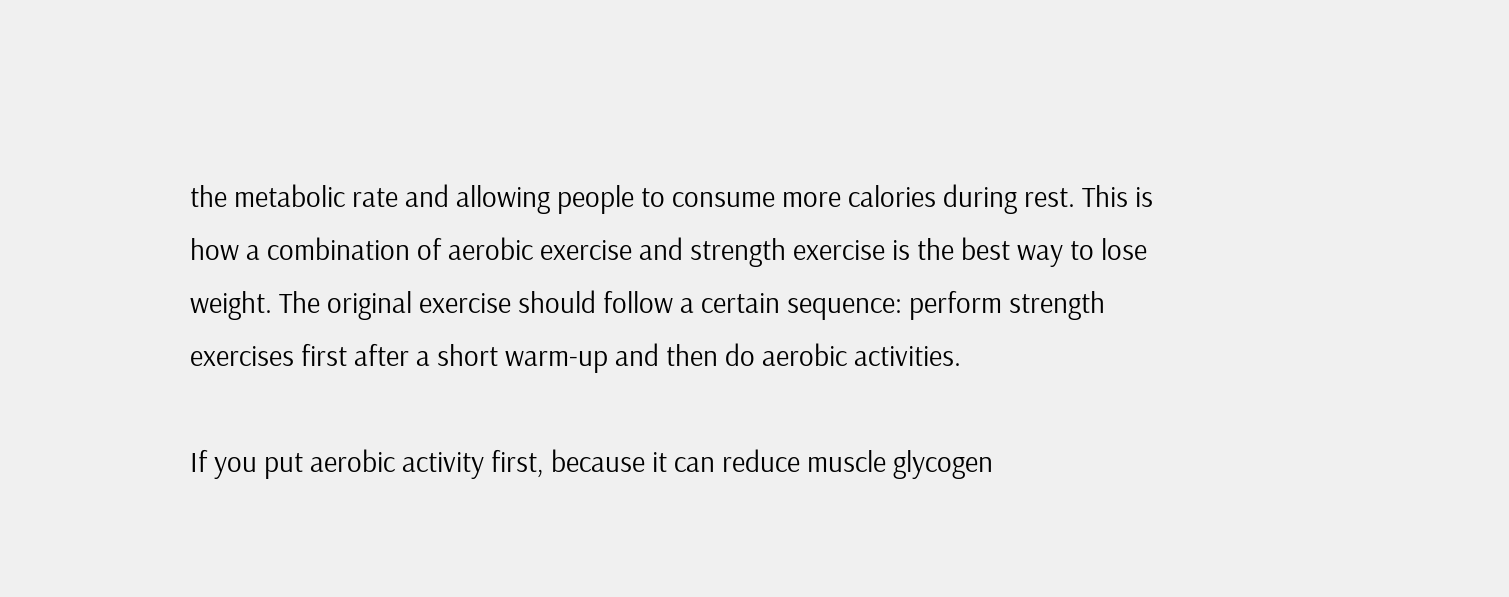the metabolic rate and allowing people to consume more calories during rest. This is how a combination of aerobic exercise and strength exercise is the best way to lose weight. The original exercise should follow a certain sequence: perform strength exercises first after a short warm-up and then do aerobic activities.

If you put aerobic activity first, because it can reduce muscle glycogen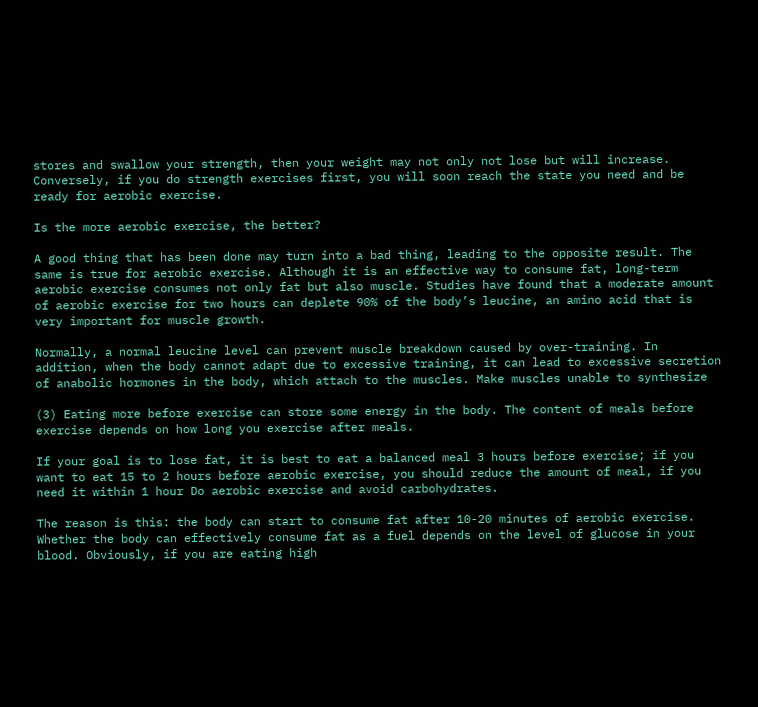stores and swallow your strength, then your weight may not only not lose but will increase. Conversely, if you do strength exercises first, you will soon reach the state you need and be ready for aerobic exercise.

Is the more aerobic exercise, the better?

A good thing that has been done may turn into a bad thing, leading to the opposite result. The same is true for aerobic exercise. Although it is an effective way to consume fat, long-term aerobic exercise consumes not only fat but also muscle. Studies have found that a moderate amount of aerobic exercise for two hours can deplete 90% of the body’s leucine, an amino acid that is very important for muscle growth.

Normally, a normal leucine level can prevent muscle breakdown caused by over-training. In addition, when the body cannot adapt due to excessive training, it can lead to excessive secretion of anabolic hormones in the body, which attach to the muscles. Make muscles unable to synthesize

(3) Eating more before exercise can store some energy in the body. The content of meals before exercise depends on how long you exercise after meals.

If your goal is to lose fat, it is best to eat a balanced meal 3 hours before exercise; if you want to eat 15 to 2 hours before aerobic exercise, you should reduce the amount of meal, if you need it within 1 hour Do aerobic exercise and avoid carbohydrates.

The reason is this: the body can start to consume fat after 10-20 minutes of aerobic exercise. Whether the body can effectively consume fat as a fuel depends on the level of glucose in your blood. Obviously, if you are eating high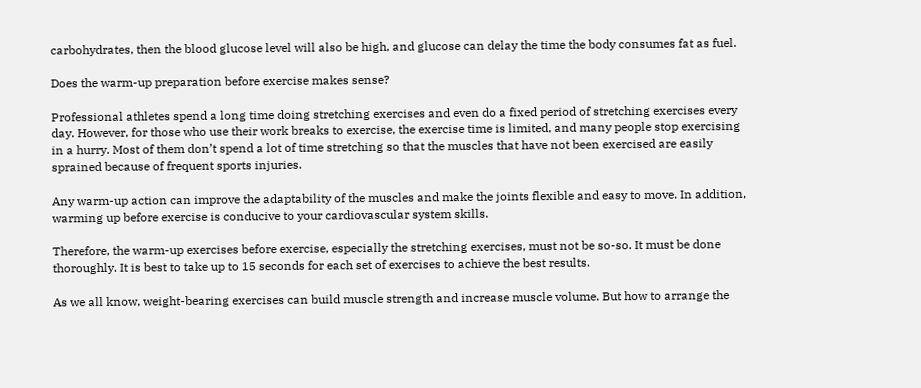carbohydrates, then the blood glucose level will also be high, and glucose can delay the time the body consumes fat as fuel.

Does the warm-up preparation before exercise makes sense?

Professional athletes spend a long time doing stretching exercises and even do a fixed period of stretching exercises every day. However, for those who use their work breaks to exercise, the exercise time is limited, and many people stop exercising in a hurry. Most of them don’t spend a lot of time stretching so that the muscles that have not been exercised are easily sprained because of frequent sports injuries.

Any warm-up action can improve the adaptability of the muscles and make the joints flexible and easy to move. In addition, warming up before exercise is conducive to your cardiovascular system skills.

Therefore, the warm-up exercises before exercise, especially the stretching exercises, must not be so-so. It must be done thoroughly. It is best to take up to 15 seconds for each set of exercises to achieve the best results.

As we all know, weight-bearing exercises can build muscle strength and increase muscle volume. But how to arrange the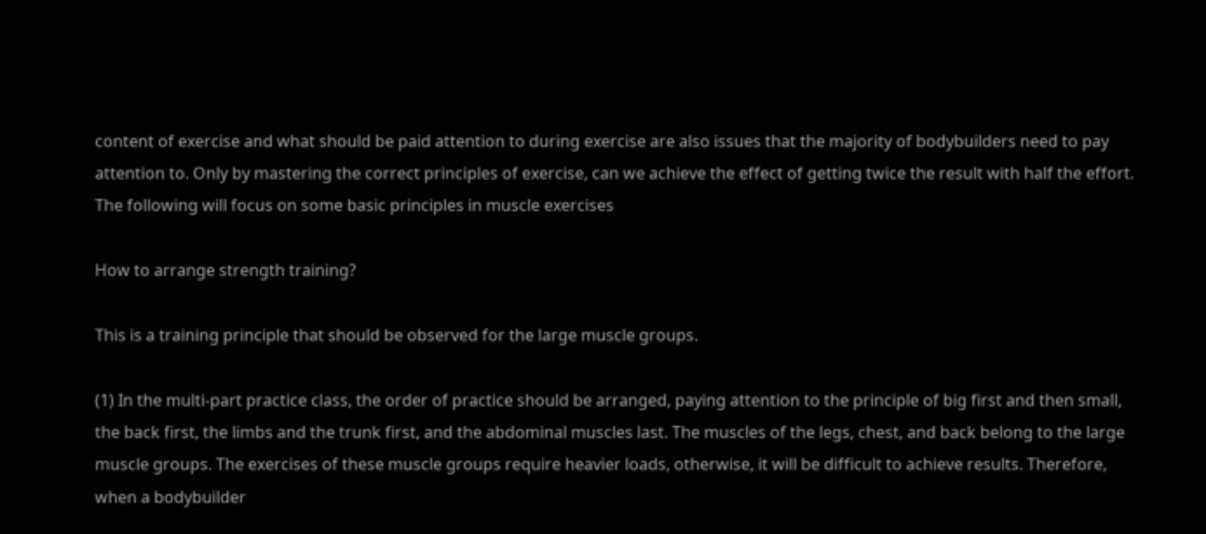content of exercise and what should be paid attention to during exercise are also issues that the majority of bodybuilders need to pay attention to. Only by mastering the correct principles of exercise, can we achieve the effect of getting twice the result with half the effort. The following will focus on some basic principles in muscle exercises

How to arrange strength training?

This is a training principle that should be observed for the large muscle groups.

(1) In the multi-part practice class, the order of practice should be arranged, paying attention to the principle of big first and then small, the back first, the limbs and the trunk first, and the abdominal muscles last. The muscles of the legs, chest, and back belong to the large muscle groups. The exercises of these muscle groups require heavier loads, otherwise, it will be difficult to achieve results. Therefore, when a bodybuilder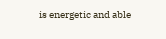is energetic and able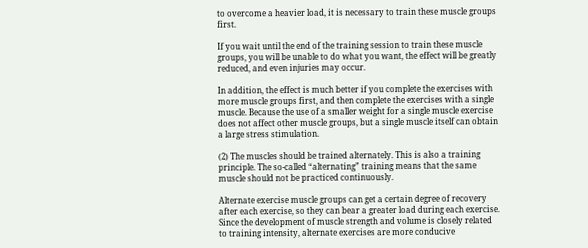to overcome a heavier load, it is necessary to train these muscle groups first.

If you wait until the end of the training session to train these muscle groups, you will be unable to do what you want, the effect will be greatly reduced, and even injuries may occur.

In addition, the effect is much better if you complete the exercises with more muscle groups first, and then complete the exercises with a single muscle. Because the use of a smaller weight for a single muscle exercise does not affect other muscle groups, but a single muscle itself can obtain a large stress stimulation.

(2) The muscles should be trained alternately. This is also a training principle. The so-called “alternating” training means that the same muscle should not be practiced continuously.

Alternate exercise muscle groups can get a certain degree of recovery after each exercise, so they can bear a greater load during each exercise. Since the development of muscle strength and volume is closely related to training intensity, alternate exercises are more conducive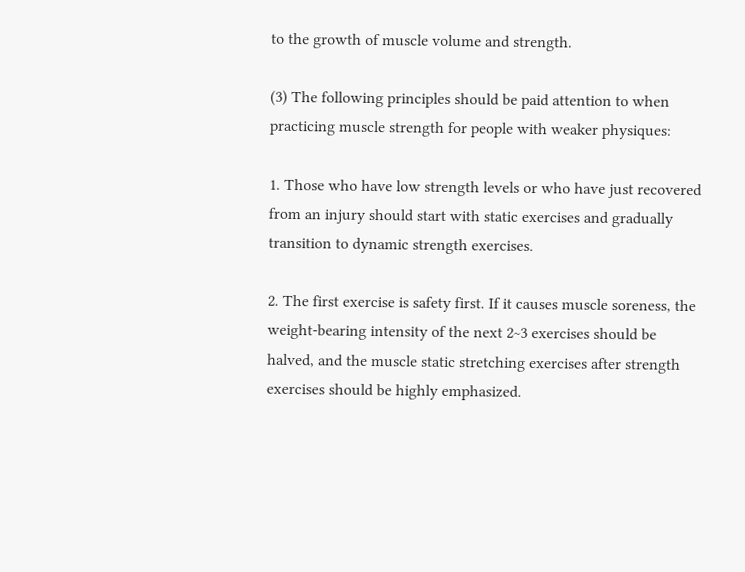to the growth of muscle volume and strength.

(3) The following principles should be paid attention to when practicing muscle strength for people with weaker physiques:

1. Those who have low strength levels or who have just recovered from an injury should start with static exercises and gradually transition to dynamic strength exercises.

2. The first exercise is safety first. If it causes muscle soreness, the weight-bearing intensity of the next 2~3 exercises should be halved, and the muscle static stretching exercises after strength exercises should be highly emphasized.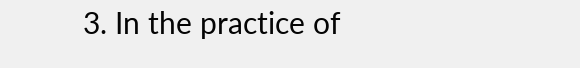3. In the practice of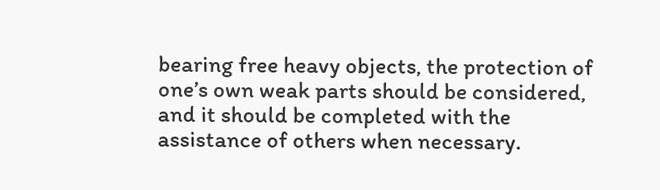bearing free heavy objects, the protection of one’s own weak parts should be considered, and it should be completed with the assistance of others when necessary.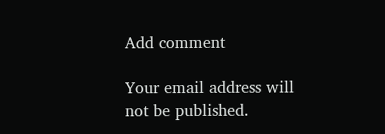Add comment

Your email address will not be published.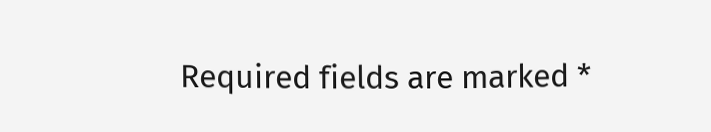Required fields are marked *